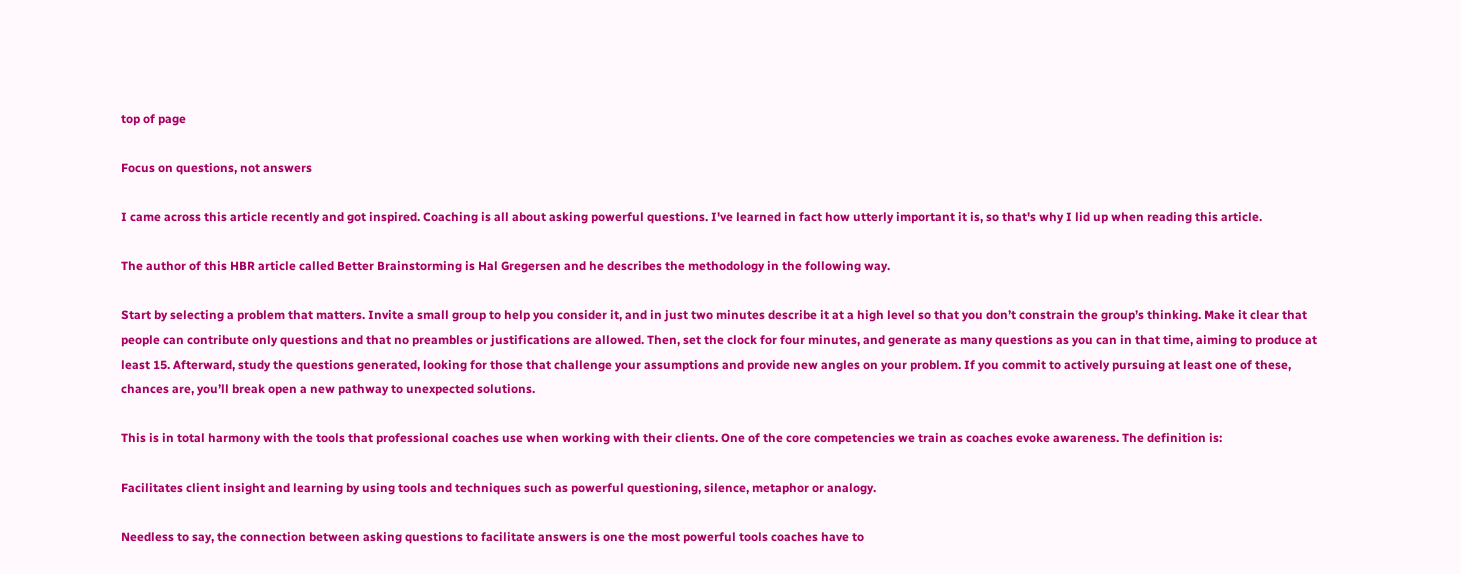top of page

Focus on questions, not answers

I came across this article recently and got inspired. Coaching is all about asking powerful questions. I've learned in fact how utterly important it is, so that's why I lid up when reading this article.

The author of this HBR article called Better Brainstorming is Hal Gregersen and he describes the methodology in the following way.

Start by selecting a problem that matters. Invite a small group to help you consider it, and in just two minutes describe it at a high level so that you don’t constrain the group’s thinking. Make it clear that people can contribute only questions and that no preambles or justifications are allowed. Then, set the clock for four minutes, and generate as many questions as you can in that time, aiming to produce at least 15. Afterward, study the questions generated, looking for those that challenge your assumptions and provide new angles on your problem. If you commit to actively pursuing at least one of these, chances are, you’ll break open a new pathway to unexpected solutions.

This is in total harmony with the tools that professional coaches use when working with their clients. One of the core competencies we train as coaches evoke awareness. The definition is:

Facilitates client insight and learning by using tools and techniques such as powerful questioning, silence, metaphor or analogy.

Needless to say, the connection between asking questions to facilitate answers is one the most powerful tools coaches have to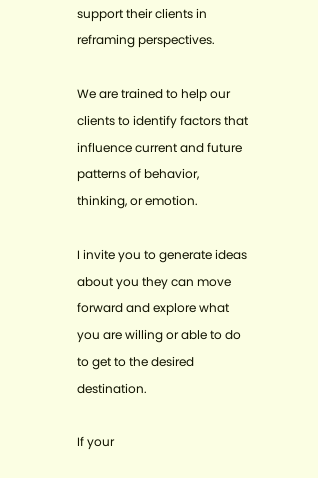support their clients in reframing perspectives.

We are trained to help our clients to identify factors that influence current and future patterns of behavior, thinking, or emotion.

I invite you to generate ideas about you they can move forward and explore what you are willing or able to do to get to the desired destination.

If your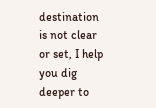destination is not clear or set, I help you dig deeper to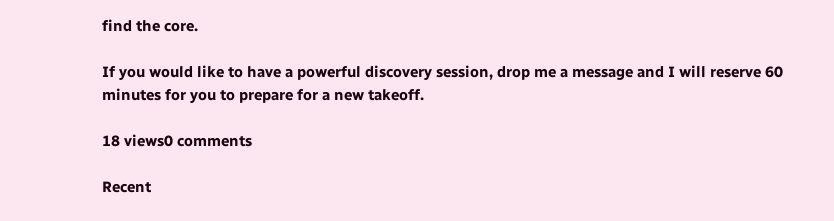find the core.

If you would like to have a powerful discovery session, drop me a message and I will reserve 60 minutes for you to prepare for a new takeoff.

18 views0 comments

Recent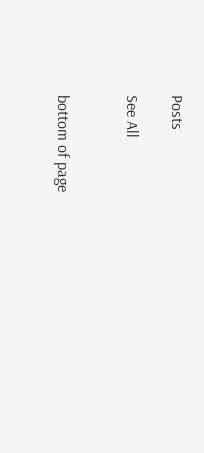Posts

See All


bottom of page